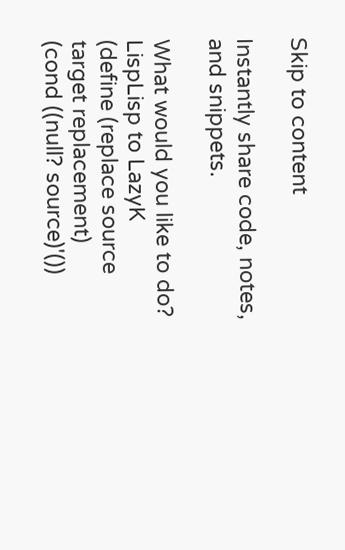Skip to content

Instantly share code, notes, and snippets.

What would you like to do?
LispLisp to LazyK
(define (replace source target replacement)
(cond ((null? source)'())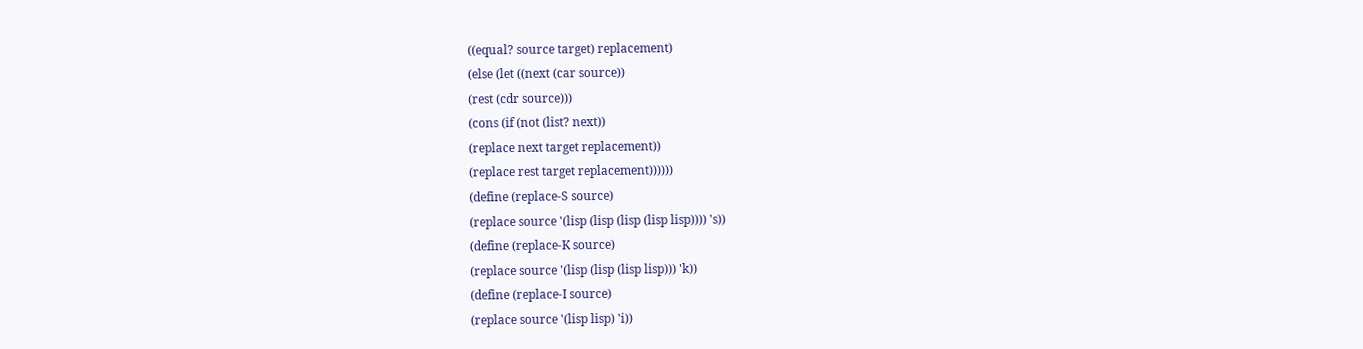((equal? source target) replacement)
(else (let ((next (car source))
(rest (cdr source)))
(cons (if (not (list? next))
(replace next target replacement))
(replace rest target replacement))))))
(define (replace-S source)
(replace source '(lisp (lisp (lisp (lisp lisp)))) 's))
(define (replace-K source)
(replace source '(lisp (lisp (lisp lisp))) 'k))
(define (replace-I source)
(replace source '(lisp lisp) 'i))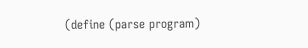(define (parse program)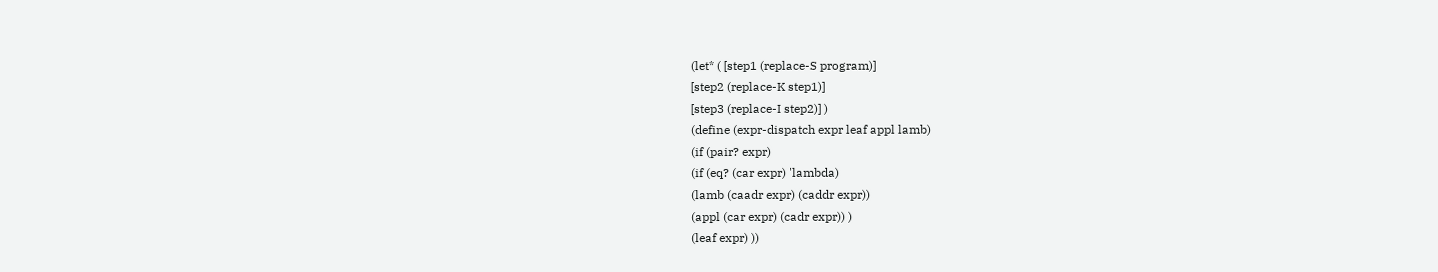(let* ( [step1 (replace-S program)]
[step2 (replace-K step1)]
[step3 (replace-I step2)] )
(define (expr-dispatch expr leaf appl lamb)
(if (pair? expr)
(if (eq? (car expr) 'lambda)
(lamb (caadr expr) (caddr expr))
(appl (car expr) (cadr expr)) )
(leaf expr) ))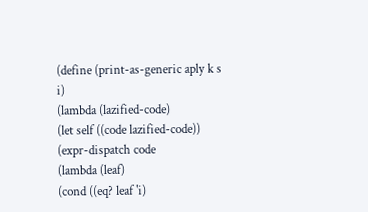(define (print-as-generic aply k s i)
(lambda (lazified-code)
(let self ((code lazified-code))
(expr-dispatch code
(lambda (leaf)
(cond ((eq? leaf 'i)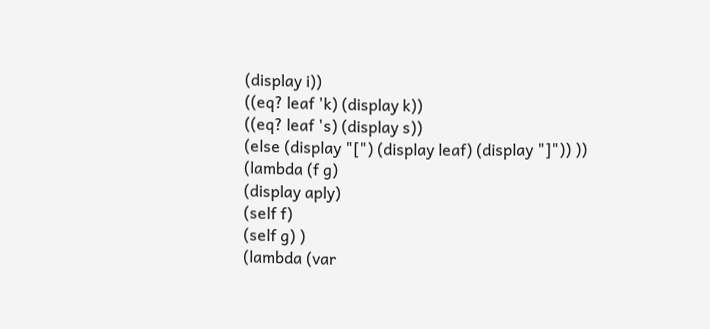(display i))
((eq? leaf 'k) (display k))
((eq? leaf 's) (display s))
(else (display "[") (display leaf) (display "]")) ))
(lambda (f g)
(display aply)
(self f)
(self g) )
(lambda (var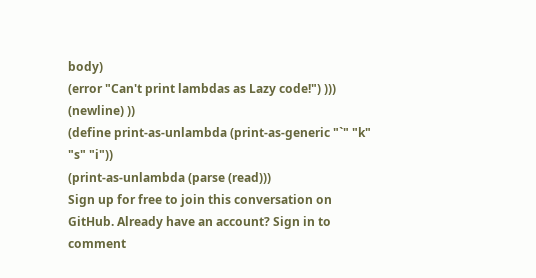body)
(error "Can't print lambdas as Lazy code!") )))
(newline) ))
(define print-as-unlambda (print-as-generic "`" "k" "s" "i"))
(print-as-unlambda (parse (read)))
Sign up for free to join this conversation on GitHub. Already have an account? Sign in to comment